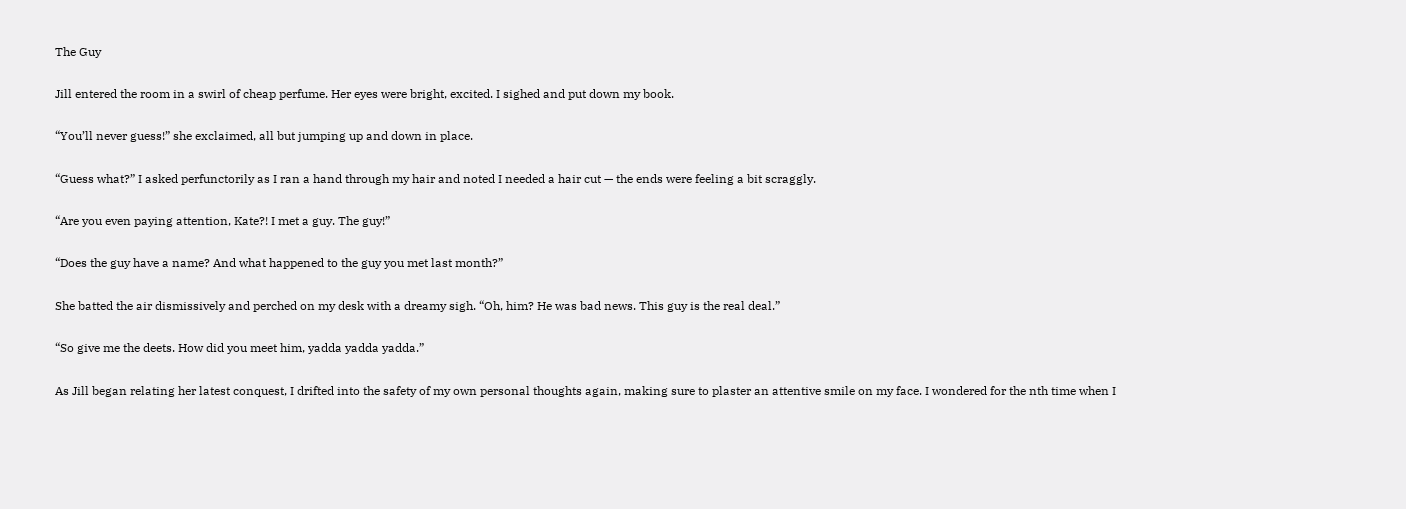The Guy

Jill entered the room in a swirl of cheap perfume. Her eyes were bright, excited. I sighed and put down my book.

“You’ll never guess!” she exclaimed, all but jumping up and down in place.

“Guess what?” I asked perfunctorily as I ran a hand through my hair and noted I needed a hair cut — the ends were feeling a bit scraggly.

“Are you even paying attention, Kate?! I met a guy. The guy!”

“Does the guy have a name? And what happened to the guy you met last month?”

She batted the air dismissively and perched on my desk with a dreamy sigh. “Oh, him? He was bad news. This guy is the real deal.”

“So give me the deets. How did you meet him, yadda yadda yadda.”

As Jill began relating her latest conquest, I drifted into the safety of my own personal thoughts again, making sure to plaster an attentive smile on my face. I wondered for the nth time when I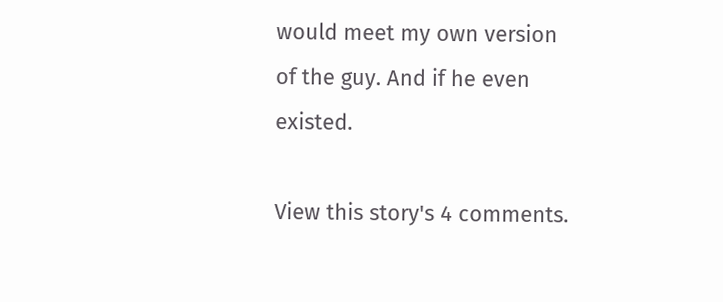would meet my own version of the guy. And if he even existed.

View this story's 4 comments.